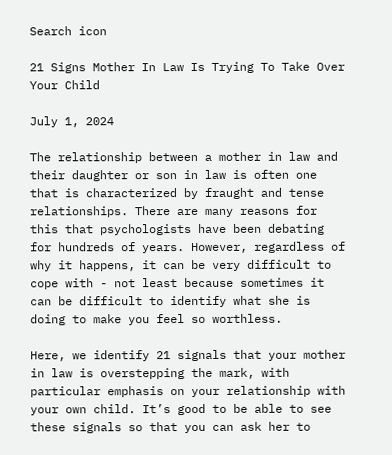Search icon

21 Signs Mother In Law Is Trying To Take Over Your Child

July 1, 2024

The relationship between a mother in law and their daughter or son in law is often one that is characterized by fraught and tense relationships. There are many reasons for this that psychologists have been debating for hundreds of years. However, regardless of why it happens, it can be very difficult to cope with - not least because sometimes it can be difficult to identify what she is doing to make you feel so worthless.

Here, we identify 21 signals that your mother in law is overstepping the mark, with particular emphasis on your relationship with your own child. It’s good to be able to see these signals so that you can ask her to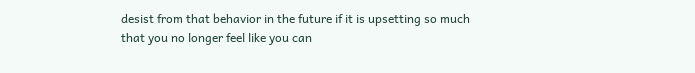desist from that behavior in the future if it is upsetting so much that you no longer feel like you can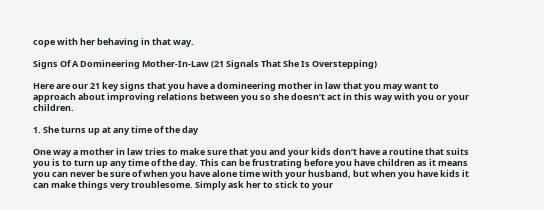cope with her behaving in that way.

Signs Of A Domineering Mother-In-Law (21 Signals That She Is Overstepping)

Here are our 21 key signs that you have a domineering mother in law that you may want to approach about improving relations between you so she doesn’t act in this way with you or your children.

1. She turns up at any time of the day

One way a mother in law tries to make sure that you and your kids don’t have a routine that suits you is to turn up any time of the day. This can be frustrating before you have children as it means you can never be sure of when you have alone time with your husband, but when you have kids it can make things very troublesome. Simply ask her to stick to your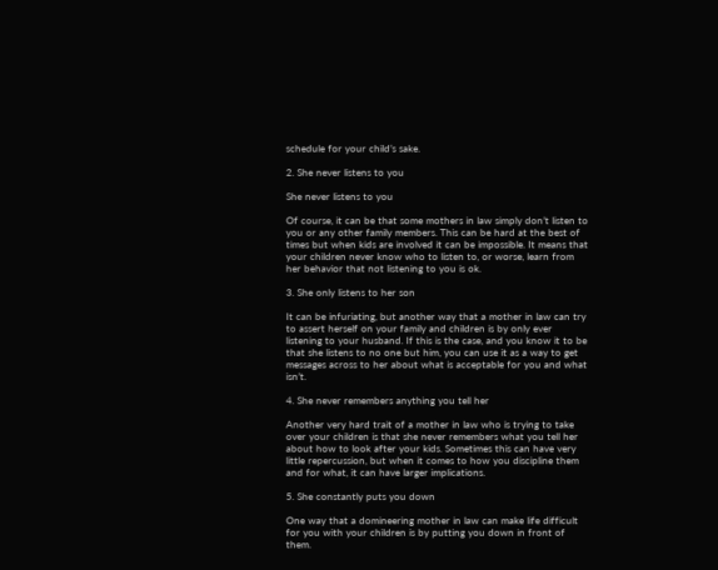schedule for your child’s sake.

2. She never listens to you

She never listens to you

Of course, it can be that some mothers in law simply don’t listen to you or any other family members. This can be hard at the best of times but when kids are involved it can be impossible. It means that your children never know who to listen to, or worse, learn from her behavior that not listening to you is ok.

3. She only listens to her son

It can be infuriating, but another way that a mother in law can try to assert herself on your family and children is by only ever listening to your husband. If this is the case, and you know it to be that she listens to no one but him, you can use it as a way to get messages across to her about what is acceptable for you and what isn’t.

4. She never remembers anything you tell her

Another very hard trait of a mother in law who is trying to take over your children is that she never remembers what you tell her about how to look after your kids. Sometimes this can have very little repercussion, but when it comes to how you discipline them and for what, it can have larger implications.

5. She constantly puts you down

One way that a domineering mother in law can make life difficult for you with your children is by putting you down in front of them.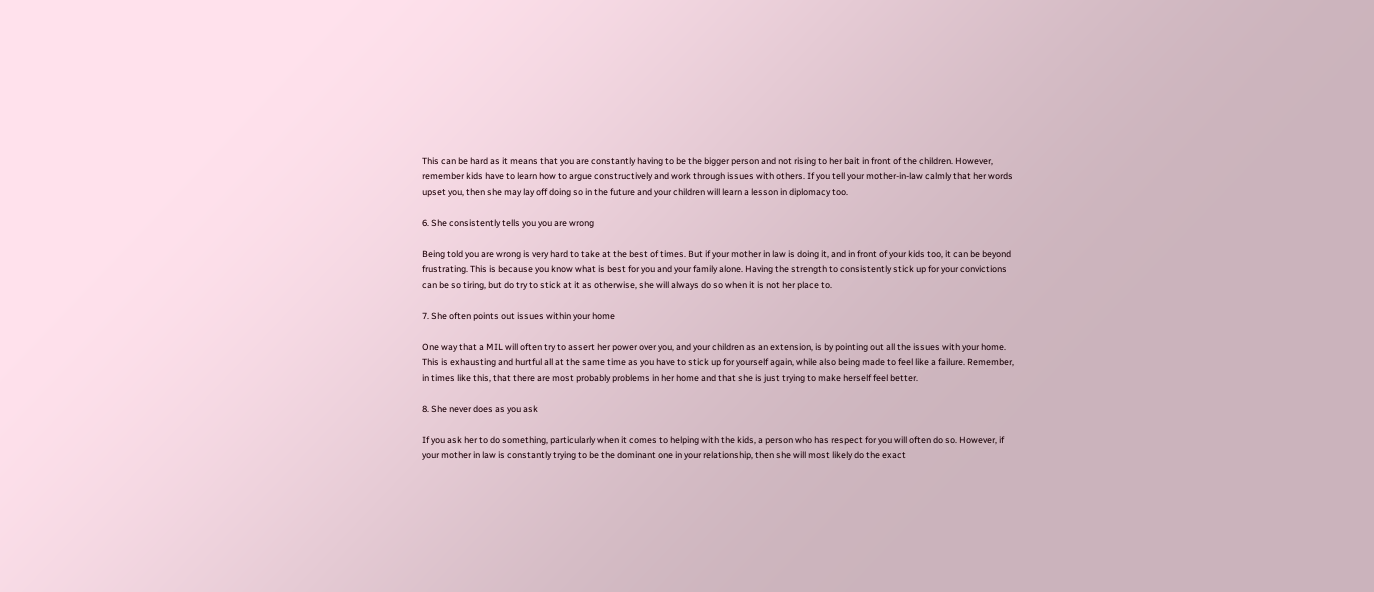This can be hard as it means that you are constantly having to be the bigger person and not rising to her bait in front of the children. However, remember kids have to learn how to argue constructively and work through issues with others. If you tell your mother-in-law calmly that her words upset you, then she may lay off doing so in the future and your children will learn a lesson in diplomacy too.

6. She consistently tells you you are wrong

Being told you are wrong is very hard to take at the best of times. But if your mother in law is doing it, and in front of your kids too, it can be beyond frustrating. This is because you know what is best for you and your family alone. Having the strength to consistently stick up for your convictions can be so tiring, but do try to stick at it as otherwise, she will always do so when it is not her place to.

7. She often points out issues within your home

One way that a MIL will often try to assert her power over you, and your children as an extension, is by pointing out all the issues with your home. This is exhausting and hurtful all at the same time as you have to stick up for yourself again, while also being made to feel like a failure. Remember, in times like this, that there are most probably problems in her home and that she is just trying to make herself feel better.

8. She never does as you ask

If you ask her to do something, particularly when it comes to helping with the kids, a person who has respect for you will often do so. However, if your mother in law is constantly trying to be the dominant one in your relationship, then she will most likely do the exact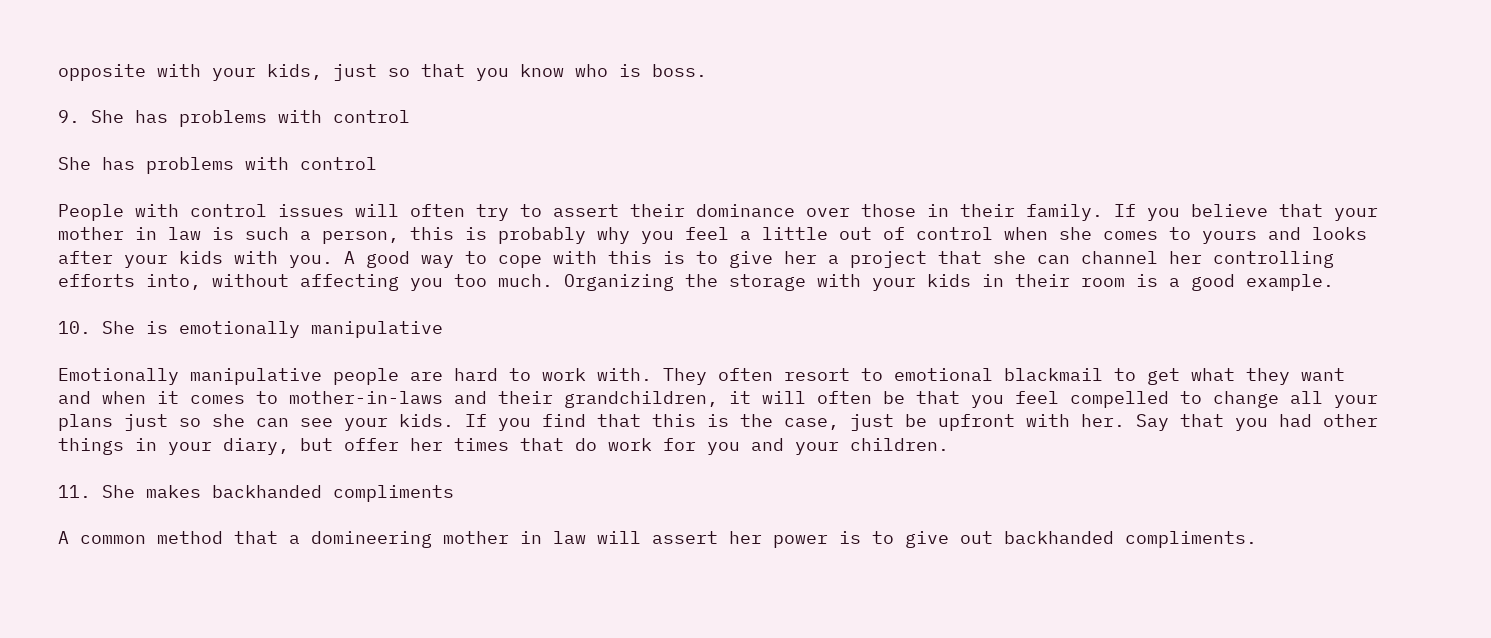opposite with your kids, just so that you know who is boss.

9. She has problems with control

She has problems with control

People with control issues will often try to assert their dominance over those in their family. If you believe that your mother in law is such a person, this is probably why you feel a little out of control when she comes to yours and looks after your kids with you. A good way to cope with this is to give her a project that she can channel her controlling efforts into, without affecting you too much. Organizing the storage with your kids in their room is a good example.

10. She is emotionally manipulative

Emotionally manipulative people are hard to work with. They often resort to emotional blackmail to get what they want and when it comes to mother-in-laws and their grandchildren, it will often be that you feel compelled to change all your plans just so she can see your kids. If you find that this is the case, just be upfront with her. Say that you had other things in your diary, but offer her times that do work for you and your children.

11. She makes backhanded compliments

A common method that a domineering mother in law will assert her power is to give out backhanded compliments.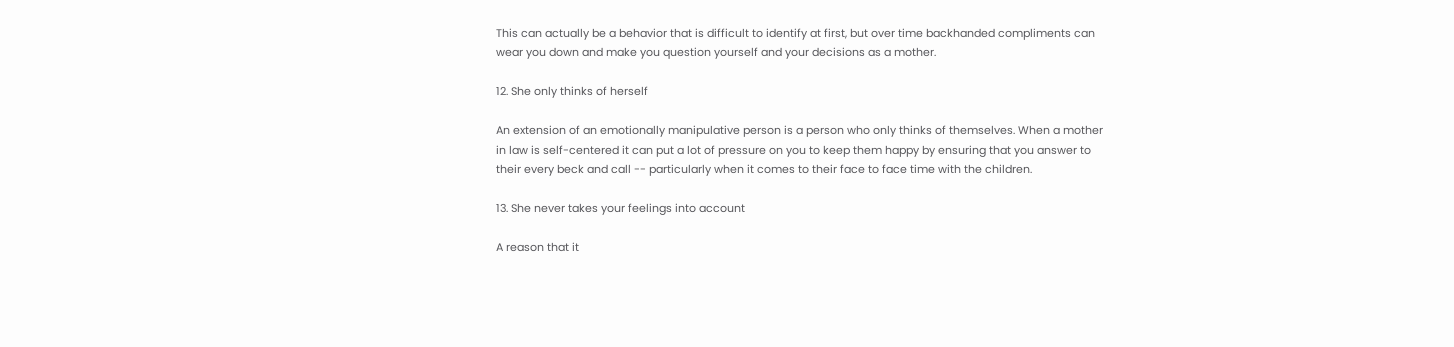This can actually be a behavior that is difficult to identify at first, but over time backhanded compliments can wear you down and make you question yourself and your decisions as a mother.

12. She only thinks of herself

An extension of an emotionally manipulative person is a person who only thinks of themselves. When a mother in law is self-centered it can put a lot of pressure on you to keep them happy by ensuring that you answer to their every beck and call -- particularly when it comes to their face to face time with the children.

13. She never takes your feelings into account

A reason that it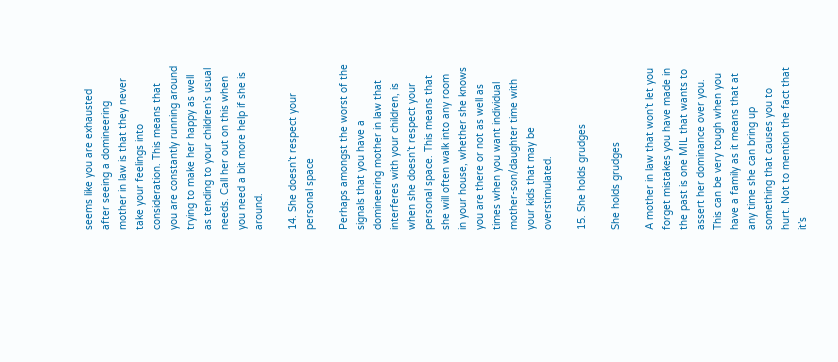seems like you are exhausted after seeing a domineering mother in law is that they never take your feelings into consideration. This means that you are constantly running around trying to make her happy as well as tending to your children’s usual needs. Call her out on this when you need a bit more help if she is around.

14. She doesn’t respect your personal space

Perhaps amongst the worst of the signals that you have a domineering mother in law that interferes with your children, is when she doesn’t respect your personal space. This means that she will often walk into any room in your house, whether she knows you are there or not as well as times when you want individual mother-son/daughter time with your kids that may be overstimulated.

15. She holds grudges

She holds grudges

A mother in law that won’t let you forget mistakes you have made in the past is one MIL that wants to assert her dominance over you. This can be very tough when you have a family as it means that at any time she can bring up something that causes you to hurt. Not to mention the fact that it’s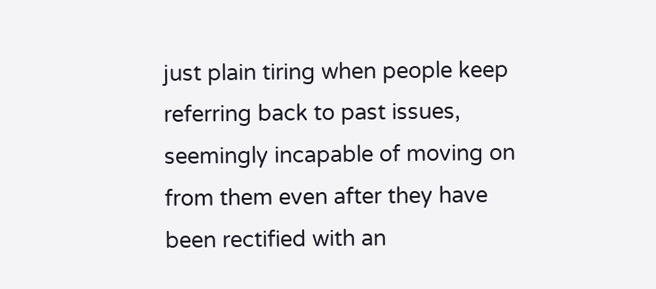just plain tiring when people keep referring back to past issues, seemingly incapable of moving on from them even after they have been rectified with an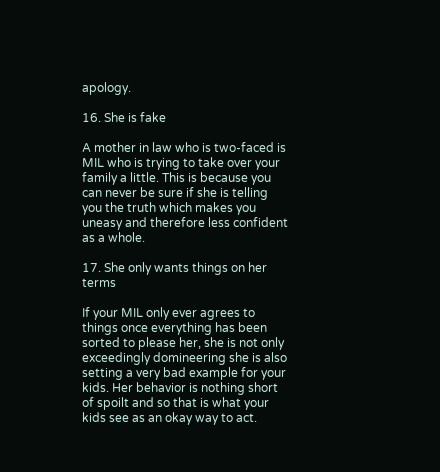apology.

16. She is fake

A mother in law who is two-faced is MIL who is trying to take over your family a little. This is because you can never be sure if she is telling you the truth which makes you uneasy and therefore less confident as a whole.

17. She only wants things on her terms

If your MIL only ever agrees to things once everything has been sorted to please her, she is not only exceedingly domineering she is also setting a very bad example for your kids. Her behavior is nothing short of spoilt and so that is what your kids see as an okay way to act.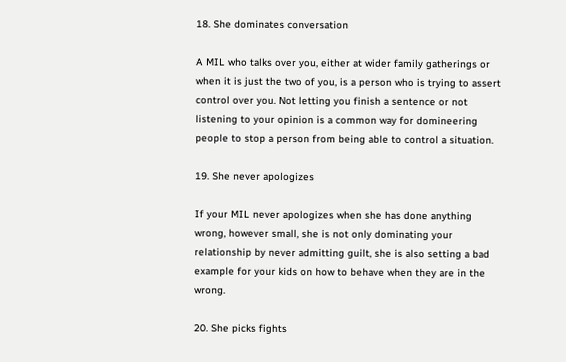18. She dominates conversation

A MIL who talks over you, either at wider family gatherings or when it is just the two of you, is a person who is trying to assert control over you. Not letting you finish a sentence or not listening to your opinion is a common way for domineering people to stop a person from being able to control a situation.

19. She never apologizes

If your MIL never apologizes when she has done anything wrong, however small, she is not only dominating your relationship by never admitting guilt, she is also setting a bad example for your kids on how to behave when they are in the wrong.

20. She picks fights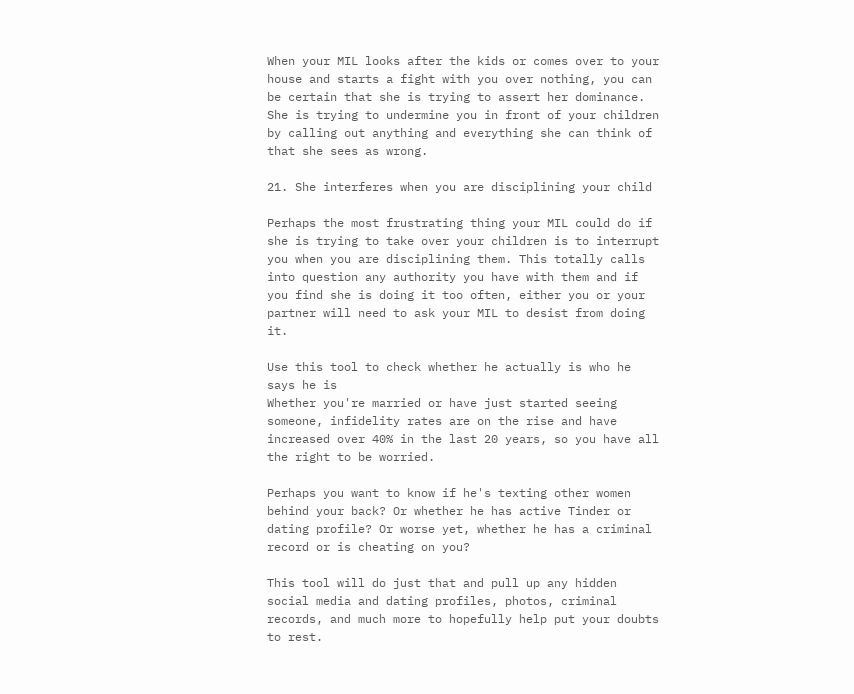When your MIL looks after the kids or comes over to your house and starts a fight with you over nothing, you can be certain that she is trying to assert her dominance. She is trying to undermine you in front of your children by calling out anything and everything she can think of that she sees as wrong.

21. She interferes when you are disciplining your child

Perhaps the most frustrating thing your MIL could do if she is trying to take over your children is to interrupt you when you are disciplining them. This totally calls into question any authority you have with them and if you find she is doing it too often, either you or your partner will need to ask your MIL to desist from doing it.

Use this tool to check whether he actually is who he says he is
Whether you're married or have just started seeing someone, infidelity rates are on the rise and have increased over 40% in the last 20 years, so you have all the right to be worried.

Perhaps you want to know if he's texting other women behind your back? Or whether he has active Tinder or dating profile? Or worse yet, whether he has a criminal record or is cheating on you?

This tool will do just that and pull up any hidden social media and dating profiles, photos, criminal records, and much more to hopefully help put your doubts to rest.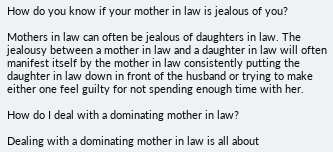How do you know if your mother in law is jealous of you?

Mothers in law can often be jealous of daughters in law. The jealousy between a mother in law and a daughter in law will often manifest itself by the mother in law consistently putting the daughter in law down in front of the husband or trying to make either one feel guilty for not spending enough time with her.

How do I deal with a dominating mother in law?

Dealing with a dominating mother in law is all about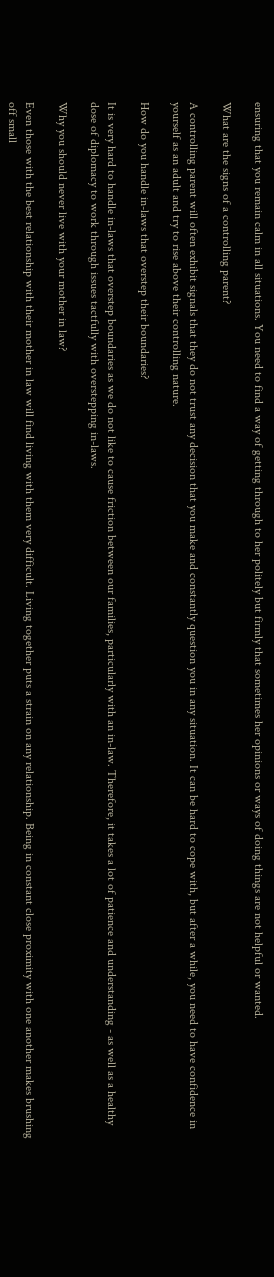ensuring that you remain calm in all situations. You need to find a way of getting through to her politely but firmly that sometimes her opinions or ways of doing things are not helpful or wanted.

What are the signs of a controlling parent?

A controlling parent will often exhibit signals that they do not trust any decision that you make and constantly question you in any situation. It can be hard to cope with, but after a while, you need to have confidence in yourself as an adult and try to rise above their controlling nature.

How do you handle in-laws that overstep their boundaries?

It is very hard to handle in-laws that overstep boundaries as we do not like to cause friction between our families, particularly with an in-law. Therefore, it takes a lot of patience and understanding - as well as a healthy dose of diplomacy to work through issues tactfully with overstepping in-laws.

Why you should never live with your mother in law?

Even those with the best relationship with their mother in law will find living with them very difficult. Living together puts a strain on any relationship. Being in constant close proximity with one another makes brushing off small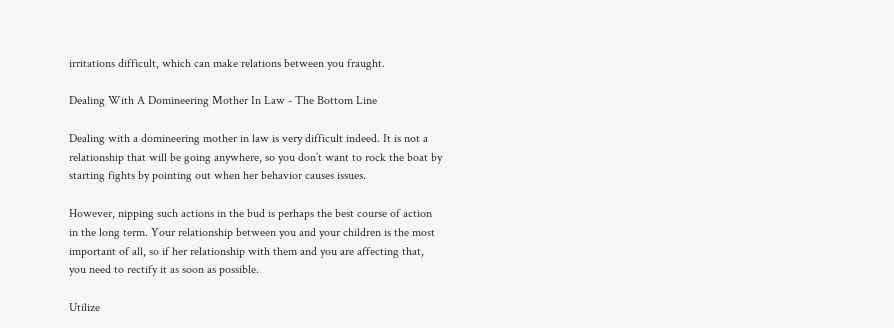irritations difficult, which can make relations between you fraught.

Dealing With A Domineering Mother In Law - The Bottom Line

Dealing with a domineering mother in law is very difficult indeed. It is not a relationship that will be going anywhere, so you don’t want to rock the boat by starting fights by pointing out when her behavior causes issues.

However, nipping such actions in the bud is perhaps the best course of action in the long term. Your relationship between you and your children is the most important of all, so if her relationship with them and you are affecting that, you need to rectify it as soon as possible.

Utilize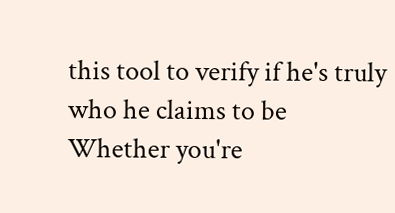this tool to verify if he's truly who he claims to be
Whether you're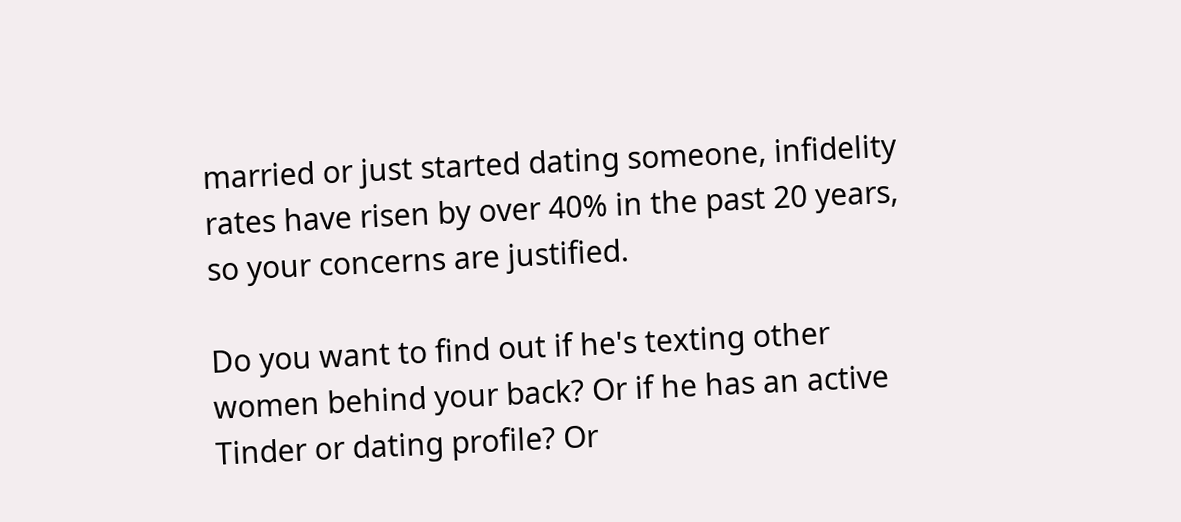married or just started dating someone, infidelity rates have risen by over 40% in the past 20 years, so your concerns are justified.

Do you want to find out if he's texting other women behind your back? Or if he has an active Tinder or dating profile? Or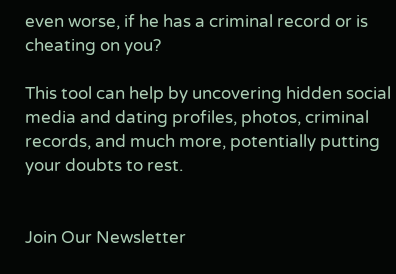even worse, if he has a criminal record or is cheating on you?

This tool can help by uncovering hidden social media and dating profiles, photos, criminal records, and much more, potentially putting your doubts to rest.


Join Our Newsletter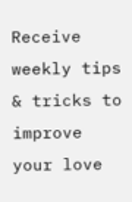Receive weekly tips & tricks to improve your love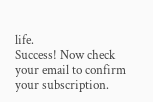life.
Success! Now check your email to confirm your subscription.